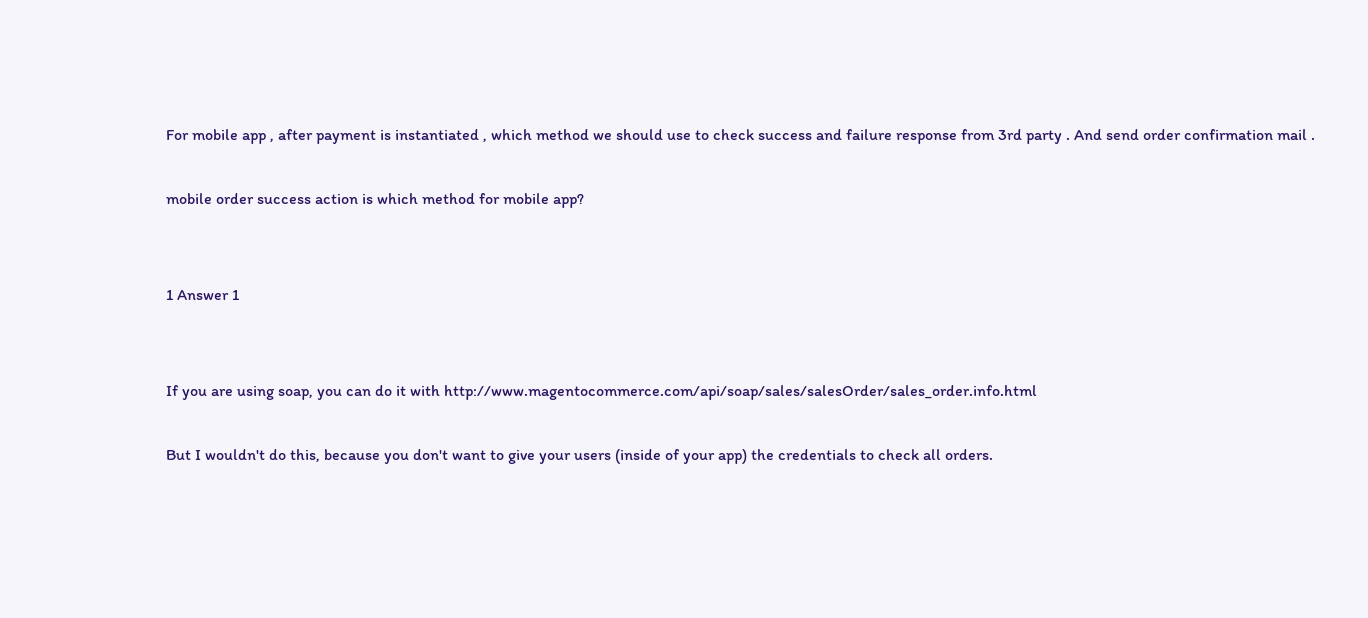For mobile app , after payment is instantiated , which method we should use to check success and failure response from 3rd party . And send order confirmation mail .

mobile order success action is which method for mobile app?


1 Answer 1


If you are using soap, you can do it with http://www.magentocommerce.com/api/soap/sales/salesOrder/sales_order.info.html

But I wouldn't do this, because you don't want to give your users (inside of your app) the credentials to check all orders.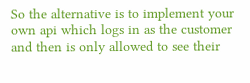So the alternative is to implement your own api which logs in as the customer and then is only allowed to see their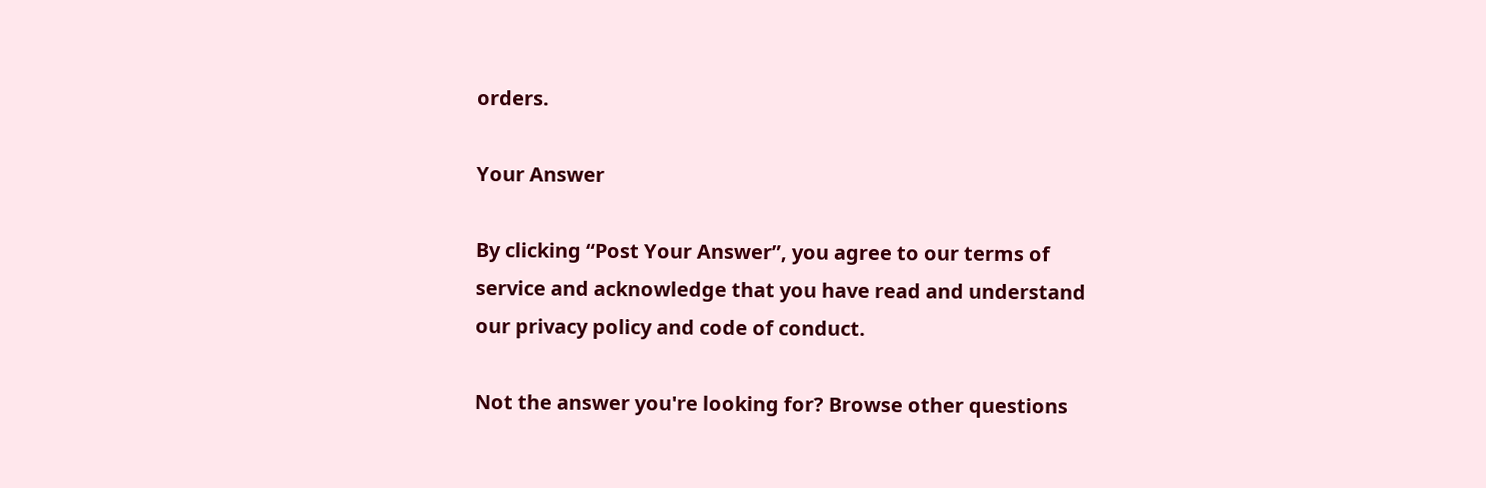orders.

Your Answer

By clicking “Post Your Answer”, you agree to our terms of service and acknowledge that you have read and understand our privacy policy and code of conduct.

Not the answer you're looking for? Browse other questions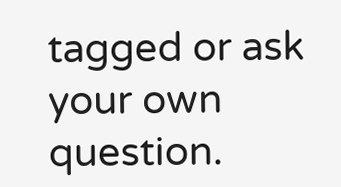tagged or ask your own question.